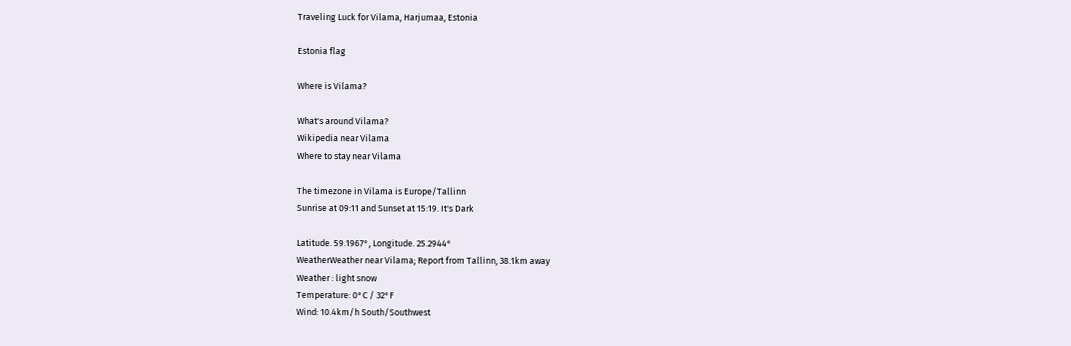Traveling Luck for Vilama, Harjumaa, Estonia

Estonia flag

Where is Vilama?

What's around Vilama?
Wikipedia near Vilama
Where to stay near Vilama

The timezone in Vilama is Europe/Tallinn
Sunrise at 09:11 and Sunset at 15:19. It's Dark

Latitude. 59.1967°, Longitude. 25.2944°
WeatherWeather near Vilama; Report from Tallinn, 38.1km away
Weather : light snow
Temperature: 0°C / 32°F
Wind: 10.4km/h South/Southwest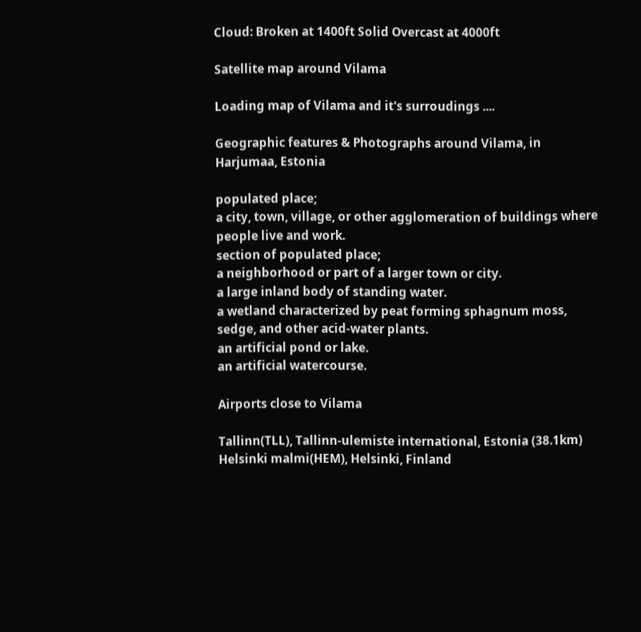Cloud: Broken at 1400ft Solid Overcast at 4000ft

Satellite map around Vilama

Loading map of Vilama and it's surroudings ....

Geographic features & Photographs around Vilama, in Harjumaa, Estonia

populated place;
a city, town, village, or other agglomeration of buildings where people live and work.
section of populated place;
a neighborhood or part of a larger town or city.
a large inland body of standing water.
a wetland characterized by peat forming sphagnum moss, sedge, and other acid-water plants.
an artificial pond or lake.
an artificial watercourse.

Airports close to Vilama

Tallinn(TLL), Tallinn-ulemiste international, Estonia (38.1km)
Helsinki malmi(HEM), Helsinki, Finland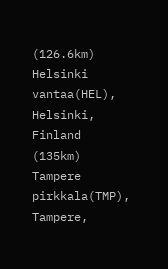(126.6km)
Helsinki vantaa(HEL), Helsinki, Finland (135km)
Tampere pirkkala(TMP), Tampere,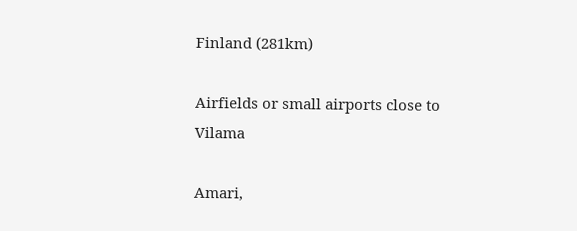Finland (281km)

Airfields or small airports close to Vilama

Amari,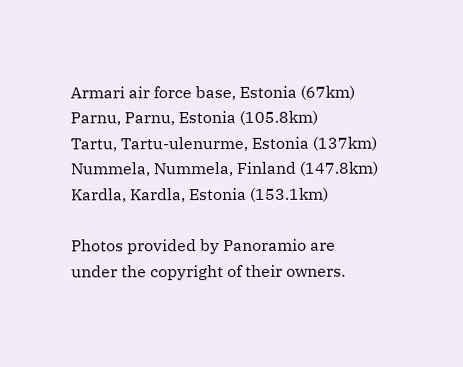Armari air force base, Estonia (67km)
Parnu, Parnu, Estonia (105.8km)
Tartu, Tartu-ulenurme, Estonia (137km)
Nummela, Nummela, Finland (147.8km)
Kardla, Kardla, Estonia (153.1km)

Photos provided by Panoramio are under the copyright of their owners.